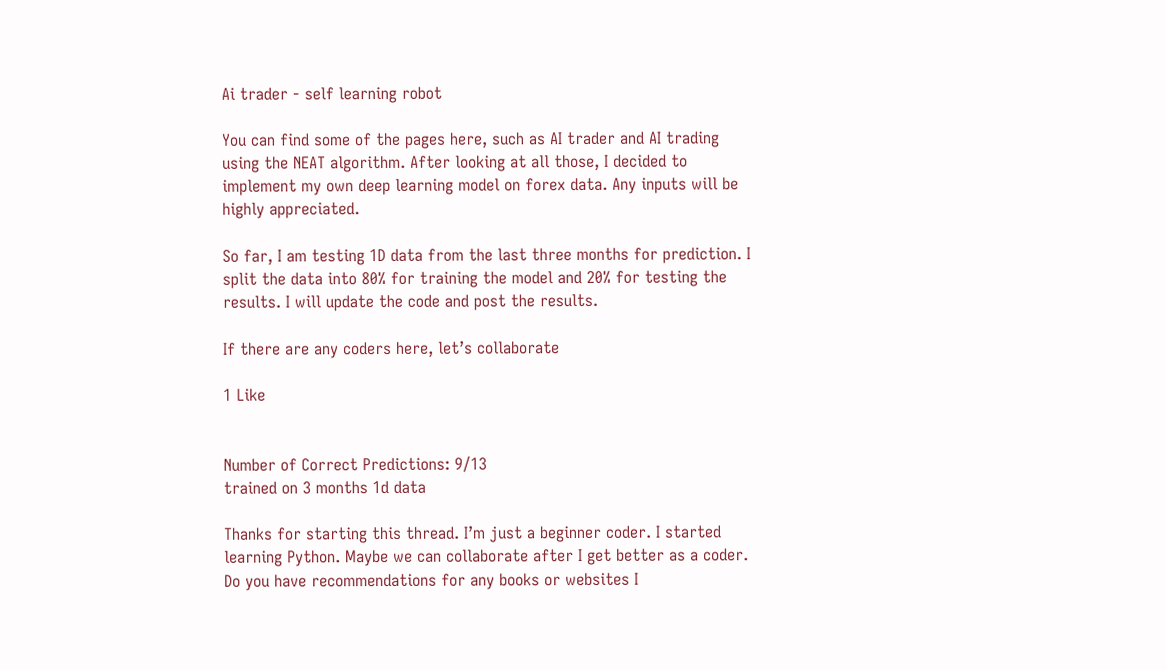Ai trader - self learning robot

You can find some of the pages here, such as AI trader and AI trading using the NEAT algorithm. After looking at all those, I decided to implement my own deep learning model on forex data. Any inputs will be highly appreciated.

So far, I am testing 1D data from the last three months for prediction. I split the data into 80% for training the model and 20% for testing the results. I will update the code and post the results.

If there are any coders here, let’s collaborate

1 Like


Number of Correct Predictions: 9/13
trained on 3 months 1d data

Thanks for starting this thread. I’m just a beginner coder. I started learning Python. Maybe we can collaborate after I get better as a coder. Do you have recommendations for any books or websites I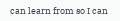can learn from so I can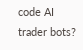code AI trader bots?